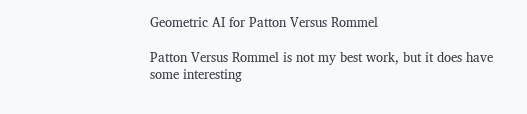Geometric AI for Patton Versus Rommel

Patton Versus Rommel is not my best work, but it does have some interesting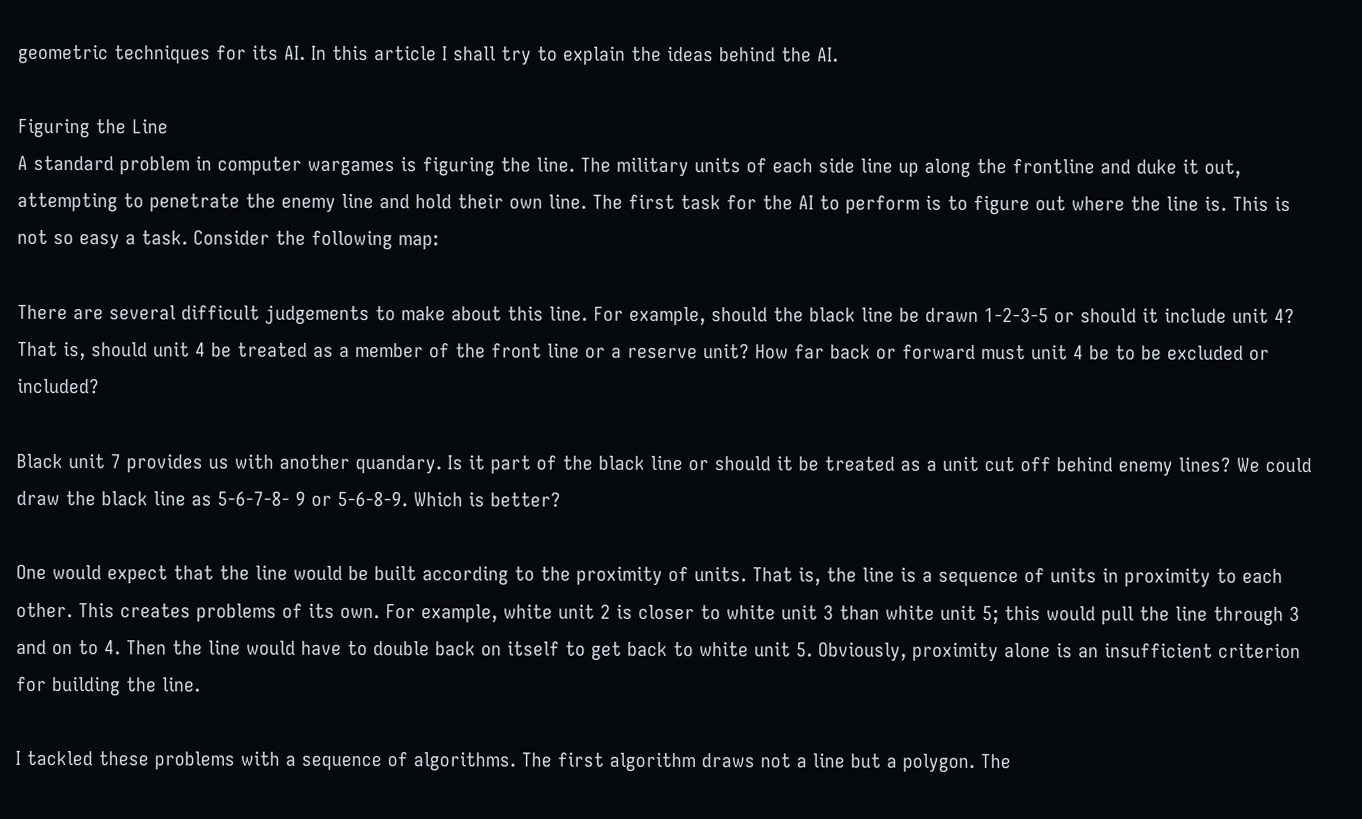geometric techniques for its AI. In this article I shall try to explain the ideas behind the AI.

Figuring the Line
A standard problem in computer wargames is figuring the line. The military units of each side line up along the frontline and duke it out, attempting to penetrate the enemy line and hold their own line. The first task for the AI to perform is to figure out where the line is. This is not so easy a task. Consider the following map:

There are several difficult judgements to make about this line. For example, should the black line be drawn 1-2-3-5 or should it include unit 4? That is, should unit 4 be treated as a member of the front line or a reserve unit? How far back or forward must unit 4 be to be excluded or included?

Black unit 7 provides us with another quandary. Is it part of the black line or should it be treated as a unit cut off behind enemy lines? We could draw the black line as 5-6-7-8- 9 or 5-6-8-9. Which is better?

One would expect that the line would be built according to the proximity of units. That is, the line is a sequence of units in proximity to each other. This creates problems of its own. For example, white unit 2 is closer to white unit 3 than white unit 5; this would pull the line through 3 and on to 4. Then the line would have to double back on itself to get back to white unit 5. Obviously, proximity alone is an insufficient criterion for building the line.

I tackled these problems with a sequence of algorithms. The first algorithm draws not a line but a polygon. The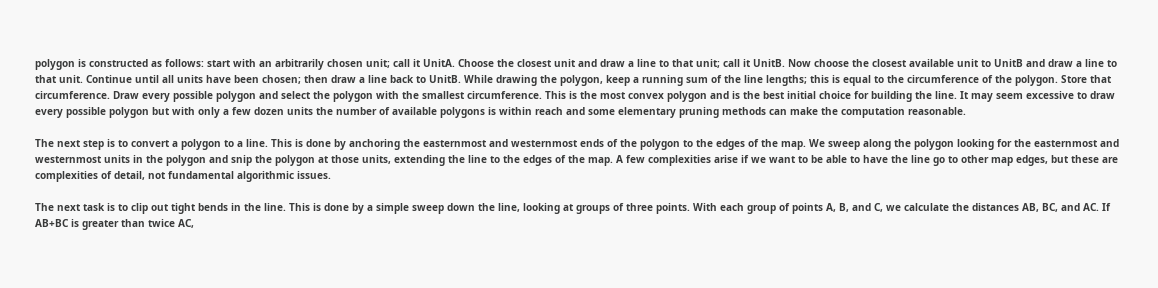polygon is constructed as follows: start with an arbitrarily chosen unit; call it UnitA. Choose the closest unit and draw a line to that unit; call it UnitB. Now choose the closest available unit to UnitB and draw a line to that unit. Continue until all units have been chosen; then draw a line back to UnitB. While drawing the polygon, keep a running sum of the line lengths; this is equal to the circumference of the polygon. Store that circumference. Draw every possible polygon and select the polygon with the smallest circumference. This is the most convex polygon and is the best initial choice for building the line. It may seem excessive to draw every possible polygon but with only a few dozen units the number of available polygons is within reach and some elementary pruning methods can make the computation reasonable.

The next step is to convert a polygon to a line. This is done by anchoring the easternmost and westernmost ends of the polygon to the edges of the map. We sweep along the polygon looking for the easternmost and westernmost units in the polygon and snip the polygon at those units, extending the line to the edges of the map. A few complexities arise if we want to be able to have the line go to other map edges, but these are complexities of detail, not fundamental algorithmic issues.

The next task is to clip out tight bends in the line. This is done by a simple sweep down the line, looking at groups of three points. With each group of points A, B, and C, we calculate the distances AB, BC, and AC. If AB+BC is greater than twice AC,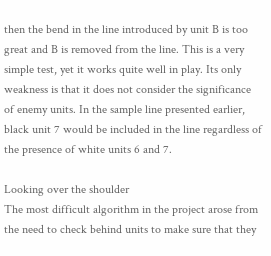then the bend in the line introduced by unit B is too great and B is removed from the line. This is a very simple test, yet it works quite well in play. Its only weakness is that it does not consider the significance of enemy units. In the sample line presented earlier, black unit 7 would be included in the line regardless of the presence of white units 6 and 7.

Looking over the shoulder
The most difficult algorithm in the project arose from the need to check behind units to make sure that they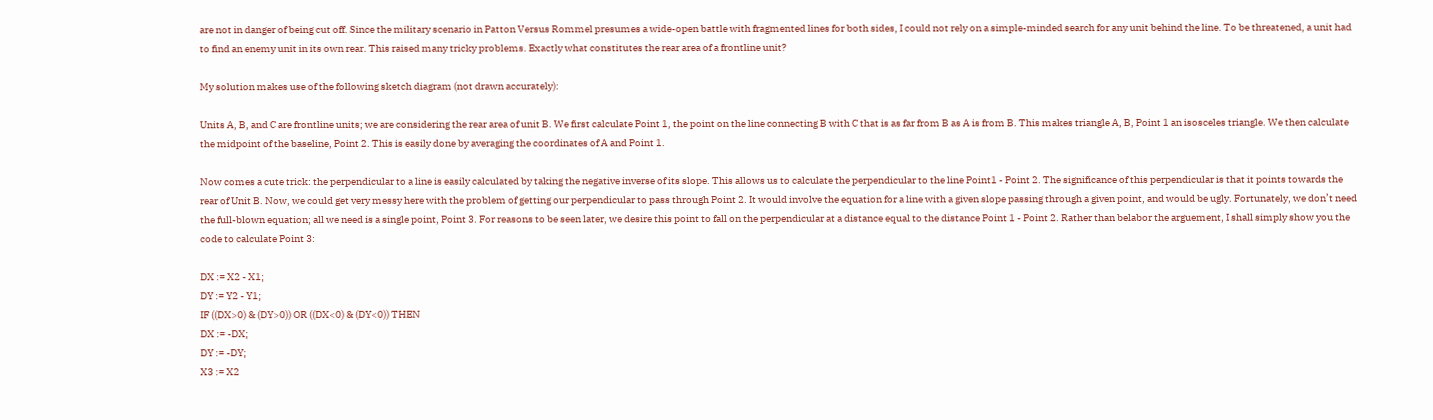are not in danger of being cut off. Since the military scenario in Patton Versus Rommel presumes a wide-open battle with fragmented lines for both sides, I could not rely on a simple-minded search for any unit behind the line. To be threatened, a unit had to find an enemy unit in its own rear. This raised many tricky problems. Exactly what constitutes the rear area of a frontline unit?

My solution makes use of the following sketch diagram (not drawn accurately):

Units A, B, and C are frontline units; we are considering the rear area of unit B. We first calculate Point 1, the point on the line connecting B with C that is as far from B as A is from B. This makes triangle A, B, Point 1 an isosceles triangle. We then calculate the midpoint of the baseline, Point 2. This is easily done by averaging the coordinates of A and Point 1.

Now comes a cute trick: the perpendicular to a line is easily calculated by taking the negative inverse of its slope. This allows us to calculate the perpendicular to the line Point1 - Point 2. The significance of this perpendicular is that it points towards the rear of Unit B. Now, we could get very messy here with the problem of getting our perpendicular to pass through Point 2. It would involve the equation for a line with a given slope passing through a given point, and would be ugly. Fortunately, we don’t need the full-blown equation; all we need is a single point, Point 3. For reasons to be seen later, we desire this point to fall on the perpendicular at a distance equal to the distance Point 1 - Point 2. Rather than belabor the arguement, I shall simply show you the code to calculate Point 3:

DX := X2 - X1;
DY := Y2 - Y1;
IF ((DX>0) & (DY>0)) OR ((DX<0) & (DY<0)) THEN
DX := -DX;
DY := -DY;
X3 := X2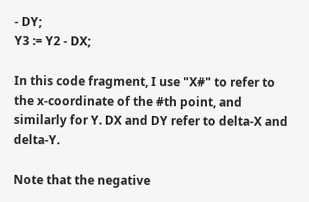- DY;
Y3 := Y2 - DX;

In this code fragment, I use "X#" to refer to the x-coordinate of the #th point, and similarly for Y. DX and DY refer to delta-X and delta-Y.

Note that the negative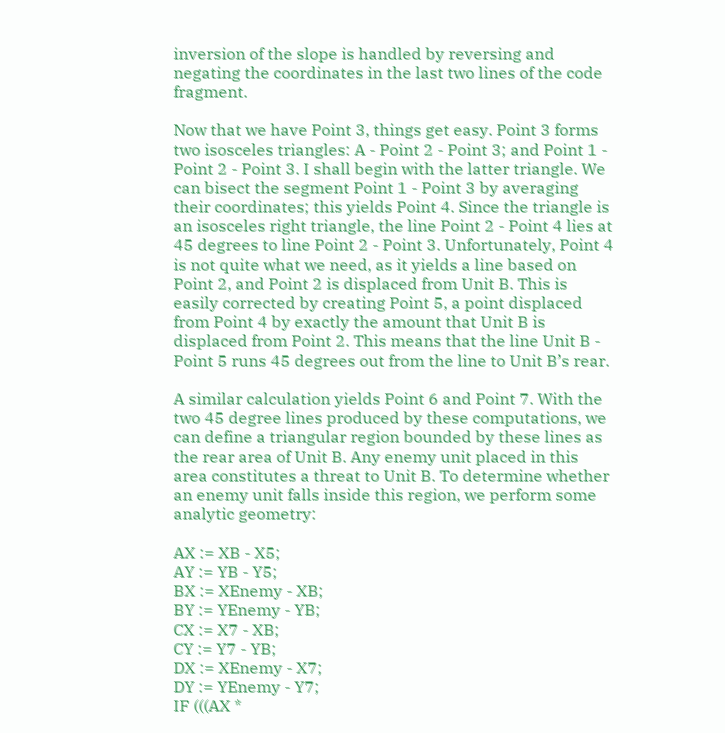inversion of the slope is handled by reversing and negating the coordinates in the last two lines of the code fragment.

Now that we have Point 3, things get easy. Point 3 forms two isosceles triangles: A - Point 2 - Point 3; and Point 1 - Point 2 - Point 3. I shall begin with the latter triangle. We can bisect the segment Point 1 - Point 3 by averaging their coordinates; this yields Point 4. Since the triangle is an isosceles right triangle, the line Point 2 - Point 4 lies at 45 degrees to line Point 2 - Point 3. Unfortunately, Point 4 is not quite what we need, as it yields a line based on Point 2, and Point 2 is displaced from Unit B. This is easily corrected by creating Point 5, a point displaced from Point 4 by exactly the amount that Unit B is displaced from Point 2. This means that the line Unit B - Point 5 runs 45 degrees out from the line to Unit B’s rear.

A similar calculation yields Point 6 and Point 7. With the two 45 degree lines produced by these computations, we can define a triangular region bounded by these lines as the rear area of Unit B. Any enemy unit placed in this area constitutes a threat to Unit B. To determine whether an enemy unit falls inside this region, we perform some analytic geometry:

AX := XB - X5;
AY := YB - Y5;
BX := XEnemy - XB;
BY := YEnemy - YB;
CX := X7 - XB;
CY := Y7 - YB;
DX := XEnemy - X7;
DY := YEnemy - Y7;
IF (((AX *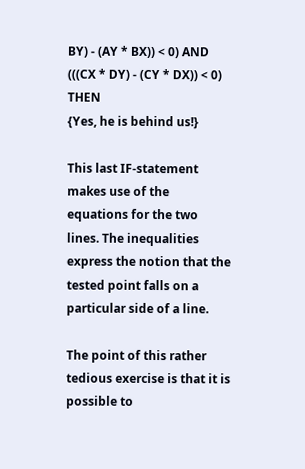BY) - (AY * BX)) < 0) AND
(((CX * DY) - (CY * DX)) < 0) THEN
{Yes, he is behind us!}

This last IF-statement makes use of the equations for the two lines. The inequalities express the notion that the tested point falls on a particular side of a line.

The point of this rather tedious exercise is that it is possible to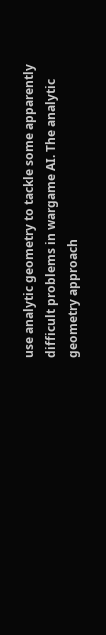use analytic geometry to tackle some apparently difficult problems in wargame AI. The analytic geometry approach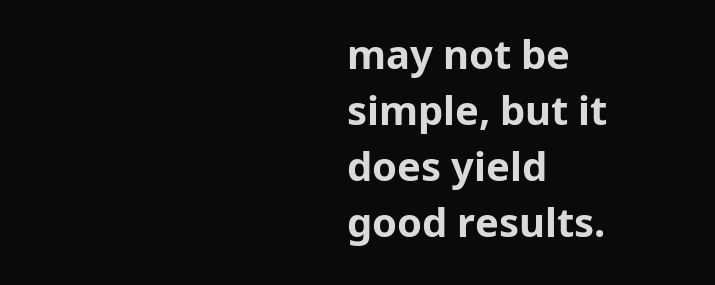may not be simple, but it does yield good results.